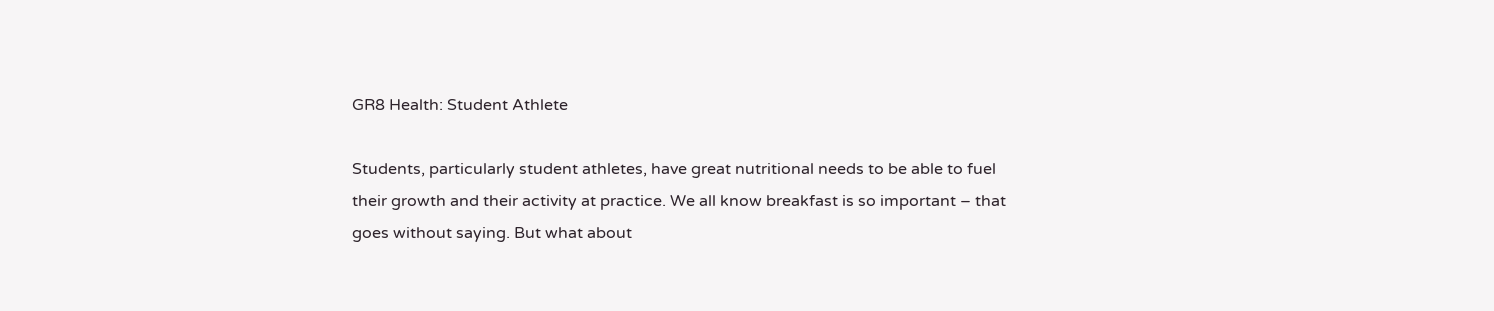GR8 Health: Student Athlete

Students, particularly student athletes, have great nutritional needs to be able to fuel their growth and their activity at practice. We all know breakfast is so important – that goes without saying. But what about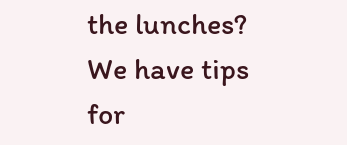the lunches? We have tips for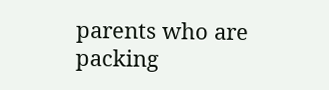parents who are packing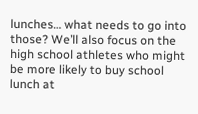lunches… what needs to go into those? We’ll also focus on the high school athletes who might be more likely to buy school lunch at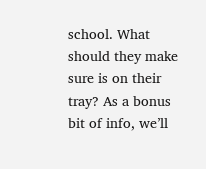school. What should they make sure is on their tray? As a bonus bit of info, we’ll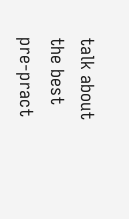talk about the best pre-pract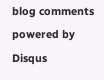blog comments powered by Disqus